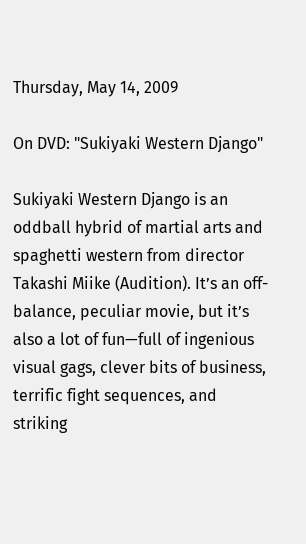Thursday, May 14, 2009

On DVD: "Sukiyaki Western Django"

Sukiyaki Western Django is an oddball hybrid of martial arts and spaghetti western from director Takashi Miike (Audition). It’s an off-balance, peculiar movie, but it’s also a lot of fun—full of ingenious visual gags, clever bits of business, terrific fight sequences, and striking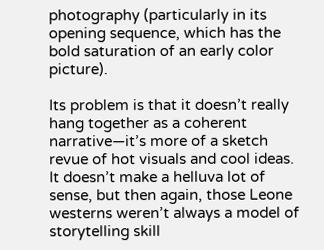photography (particularly in its opening sequence, which has the bold saturation of an early color picture).

Its problem is that it doesn’t really hang together as a coherent narrative—it’s more of a sketch revue of hot visuals and cool ideas. It doesn’t make a helluva lot of sense, but then again, those Leone westerns weren’t always a model of storytelling skill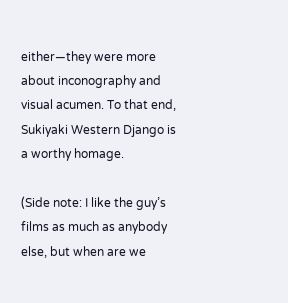either—they were more about inconography and visual acumen. To that end, Sukiyaki Western Django is a worthy homage.

(Side note: I like the guy’s films as much as anybody else, but when are we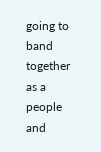going to band together as a people and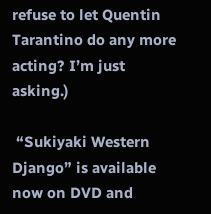refuse to let Quentin Tarantino do any more acting? I’m just asking.)

 “Sukiyaki Western Django” is available now on DVD and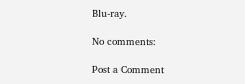Blu-ray.

No comments:

Post a Comment